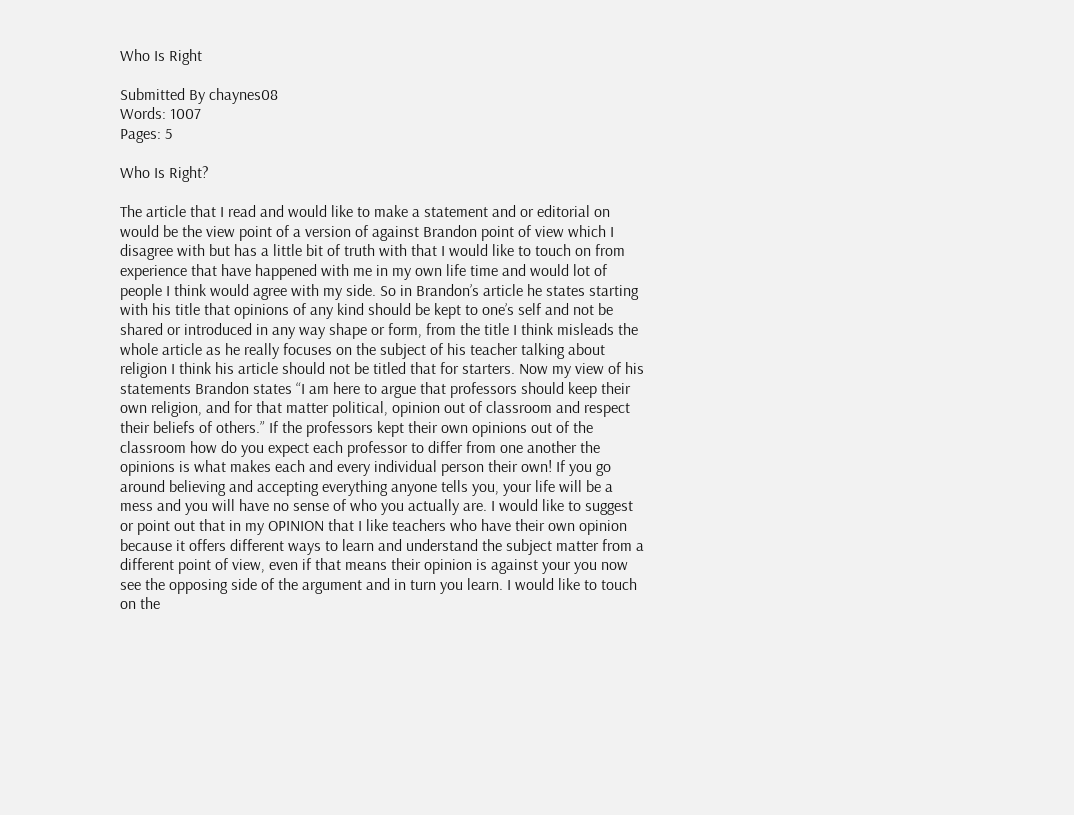Who Is Right

Submitted By chaynes08
Words: 1007
Pages: 5

Who Is Right?

The article that I read and would like to make a statement and or editorial on would be the view point of a version of against Brandon point of view which I disagree with but has a little bit of truth with that I would like to touch on from experience that have happened with me in my own life time and would lot of people I think would agree with my side. So in Brandon’s article he states starting with his title that opinions of any kind should be kept to one’s self and not be shared or introduced in any way shape or form, from the title I think misleads the whole article as he really focuses on the subject of his teacher talking about religion I think his article should not be titled that for starters. Now my view of his statements Brandon states “I am here to argue that professors should keep their own religion, and for that matter political, opinion out of classroom and respect their beliefs of others.” If the professors kept their own opinions out of the classroom how do you expect each professor to differ from one another the opinions is what makes each and every individual person their own! If you go around believing and accepting everything anyone tells you, your life will be a mess and you will have no sense of who you actually are. I would like to suggest or point out that in my OPINION that I like teachers who have their own opinion because it offers different ways to learn and understand the subject matter from a different point of view, even if that means their opinion is against your you now see the opposing side of the argument and in turn you learn. I would like to touch on the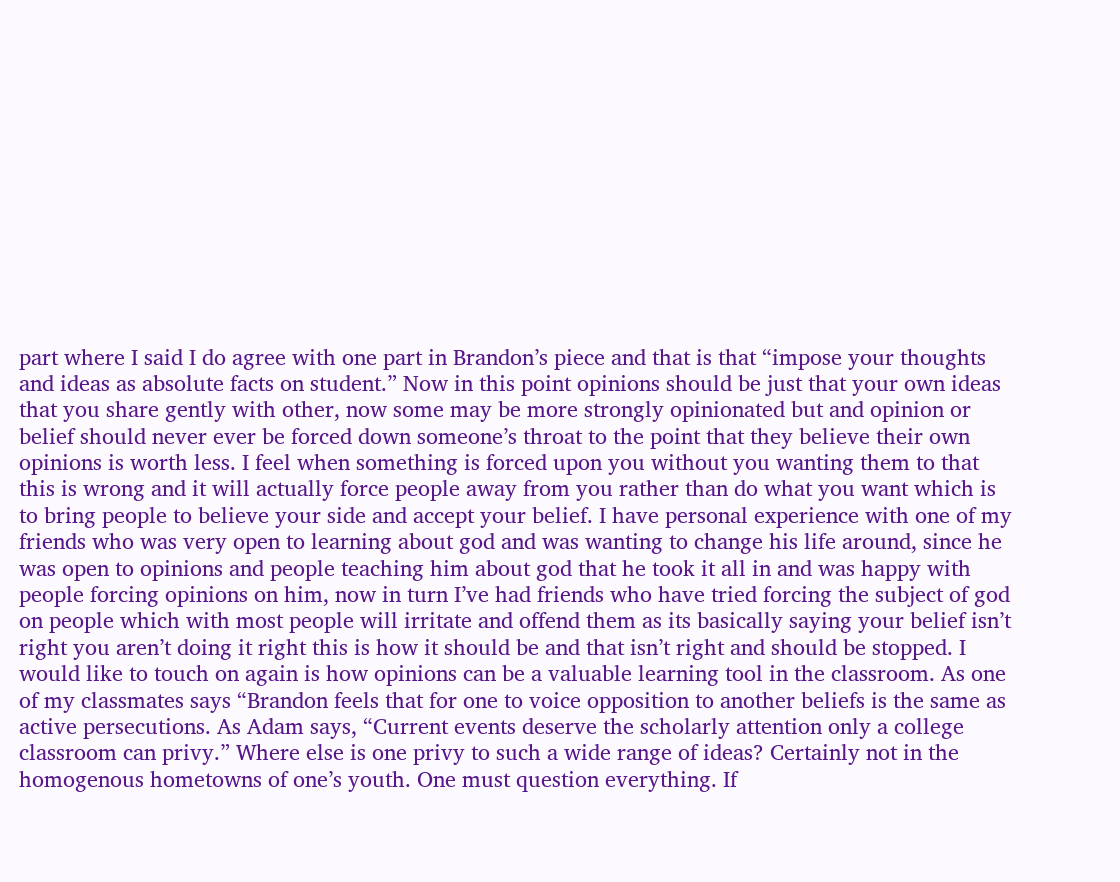part where I said I do agree with one part in Brandon’s piece and that is that “impose your thoughts and ideas as absolute facts on student.” Now in this point opinions should be just that your own ideas that you share gently with other, now some may be more strongly opinionated but and opinion or belief should never ever be forced down someone’s throat to the point that they believe their own opinions is worth less. I feel when something is forced upon you without you wanting them to that this is wrong and it will actually force people away from you rather than do what you want which is to bring people to believe your side and accept your belief. I have personal experience with one of my friends who was very open to learning about god and was wanting to change his life around, since he was open to opinions and people teaching him about god that he took it all in and was happy with people forcing opinions on him, now in turn I’ve had friends who have tried forcing the subject of god on people which with most people will irritate and offend them as its basically saying your belief isn’t right you aren’t doing it right this is how it should be and that isn’t right and should be stopped. I would like to touch on again is how opinions can be a valuable learning tool in the classroom. As one of my classmates says “Brandon feels that for one to voice opposition to another beliefs is the same as active persecutions. As Adam says, “Current events deserve the scholarly attention only a college classroom can privy.” Where else is one privy to such a wide range of ideas? Certainly not in the homogenous hometowns of one’s youth. One must question everything. If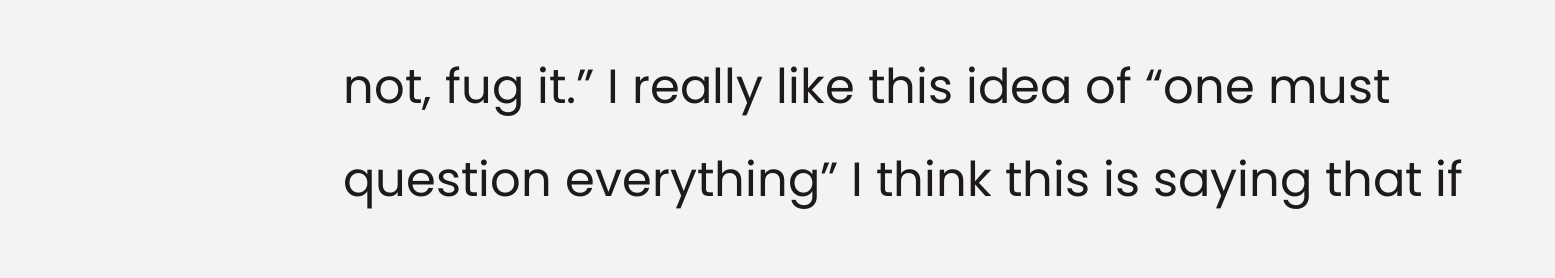not, fug it.” I really like this idea of “one must question everything” I think this is saying that if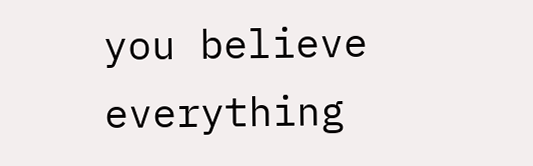you believe everything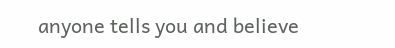anyone tells you and believe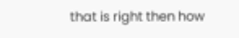that is right then how